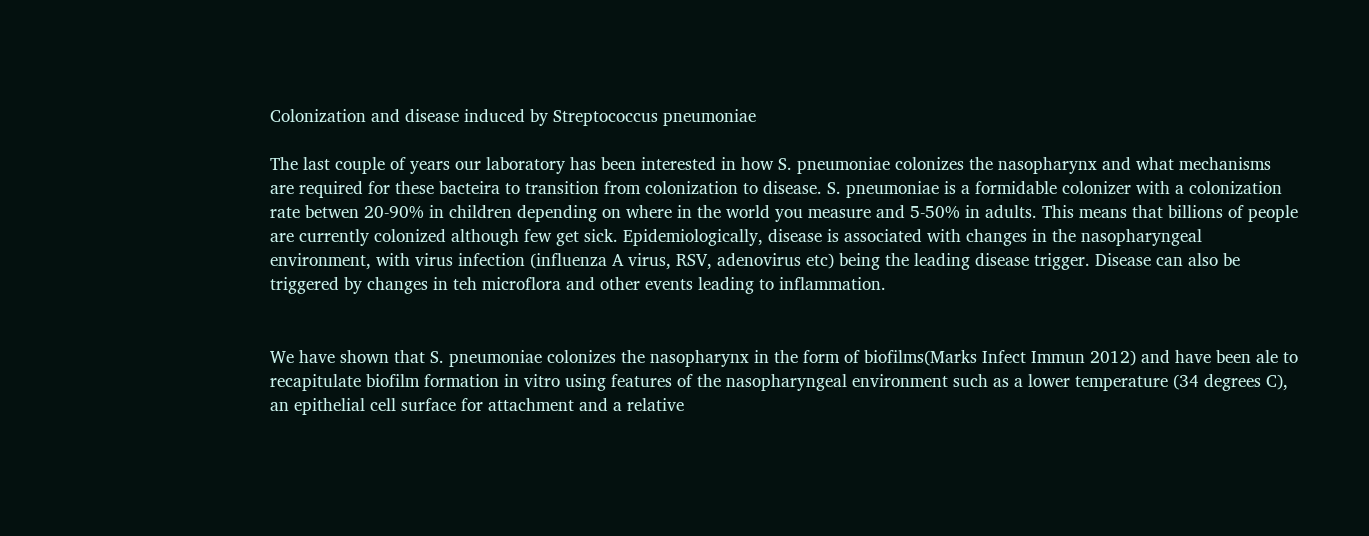Colonization and disease induced by Streptococcus pneumoniae

The last couple of years our laboratory has been interested in how S. pneumoniae colonizes the nasopharynx and what mechanisms are required for these bacteira to transition from colonization to disease. S. pneumoniae is a formidable colonizer with a colonization rate betwen 20-90% in children depending on where in the world you measure and 5-50% in adults. This means that billions of people are currently colonized although few get sick. Epidemiologically, disease is associated with changes in the nasopharyngeal environment, with virus infection (influenza A virus, RSV, adenovirus etc) being the leading disease trigger. Disease can also be triggered by changes in teh microflora and other events leading to inflammation.


We have shown that S. pneumoniae colonizes the nasopharynx in the form of biofilms(Marks Infect Immun 2012) and have been ale to recapitulate biofilm formation in vitro using features of the nasopharyngeal environment such as a lower temperature (34 degrees C), an epithelial cell surface for attachment and a relative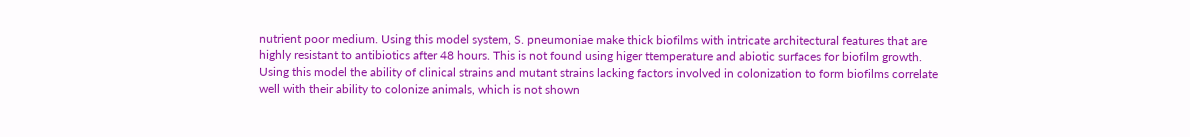nutrient poor medium. Using this model system, S. pneumoniae make thick biofilms with intricate architectural features that are highly resistant to antibiotics after 48 hours. This is not found using higer ttemperature and abiotic surfaces for biofilm growth. Using this model the ability of clinical strains and mutant strains lacking factors involved in colonization to form biofilms correlate well with their ability to colonize animals, which is not shown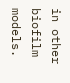in other biofilm models.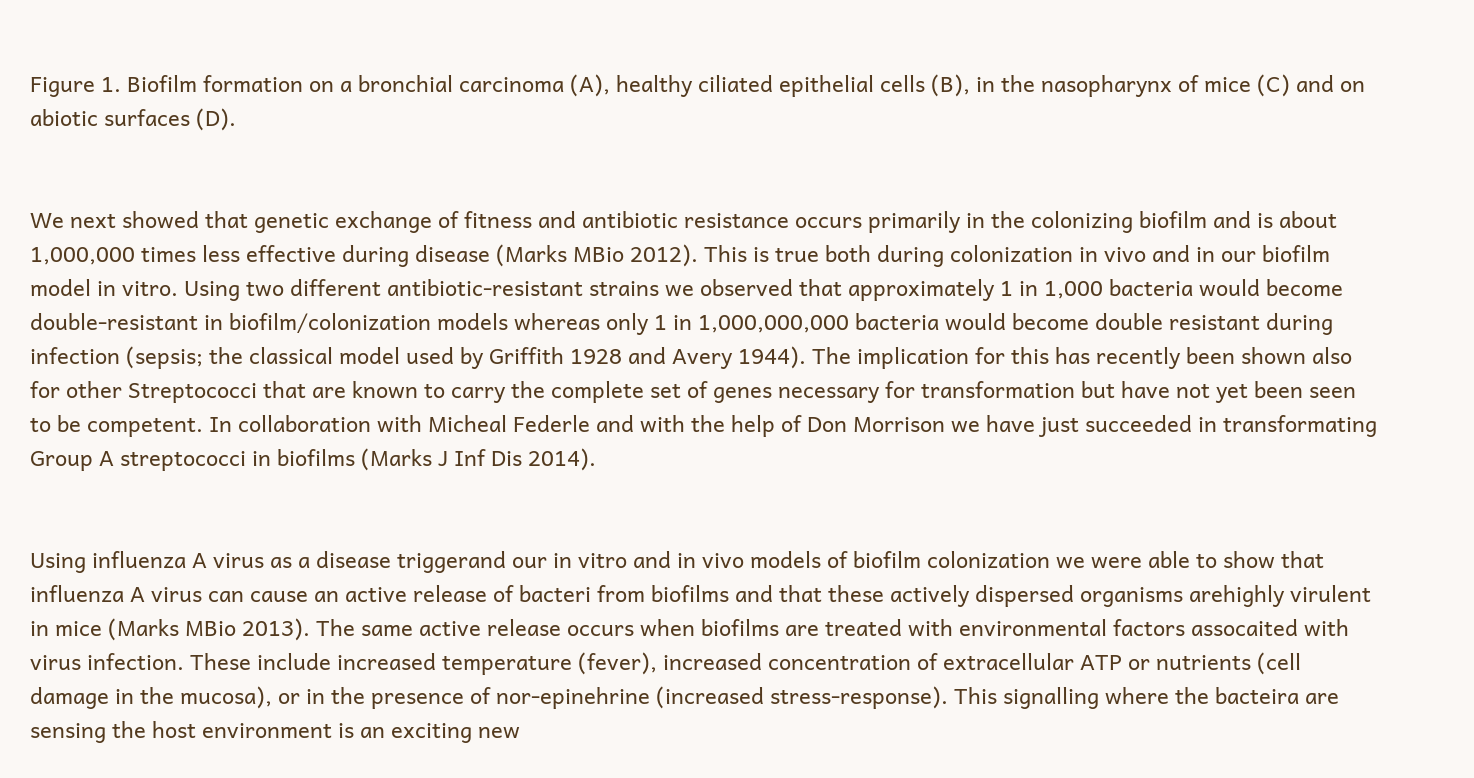Figure 1. Biofilm formation on a bronchial carcinoma (A), healthy ciliated epithelial cells (B), in the nasopharynx of mice (C) and on abiotic surfaces (D).


We next showed that genetic exchange of fitness and antibiotic resistance occurs primarily in the colonizing biofilm and is about 1,000,000 times less effective during disease (Marks MBio 2012). This is true both during colonization in vivo and in our biofilm model in vitro. Using two different antibiotic-resistant strains we observed that approximately 1 in 1,000 bacteria would become double-resistant in biofilm/colonization models whereas only 1 in 1,000,000,000 bacteria would become double resistant during infection (sepsis; the classical model used by Griffith 1928 and Avery 1944). The implication for this has recently been shown also for other Streptococci that are known to carry the complete set of genes necessary for transformation but have not yet been seen to be competent. In collaboration with Micheal Federle and with the help of Don Morrison we have just succeeded in transformating Group A streptococci in biofilms (Marks J Inf Dis 2014).


Using influenza A virus as a disease triggerand our in vitro and in vivo models of biofilm colonization we were able to show that influenza A virus can cause an active release of bacteri from biofilms and that these actively dispersed organisms arehighly virulent in mice (Marks MBio 2013). The same active release occurs when biofilms are treated with environmental factors assocaited with virus infection. These include increased temperature (fever), increased concentration of extracellular ATP or nutrients (cell damage in the mucosa), or in the presence of nor-epinehrine (increased stress-response). This signalling where the bacteira are sensing the host environment is an exciting new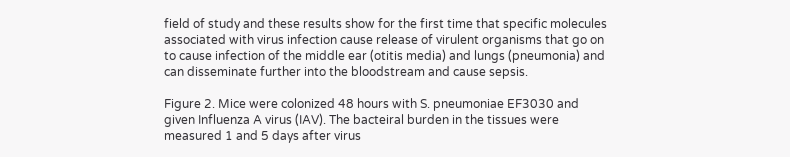field of study and these results show for the first time that specific molecules associated with virus infection cause release of virulent organisms that go on to cause infection of the middle ear (otitis media) and lungs (pneumonia) and can disseminate further into the bloodstream and cause sepsis.

Figure 2. Mice were colonized 48 hours with S. pneumoniae EF3030 and given Influenza A virus (IAV). The bacteiral burden in the tissues were measured 1 and 5 days after virus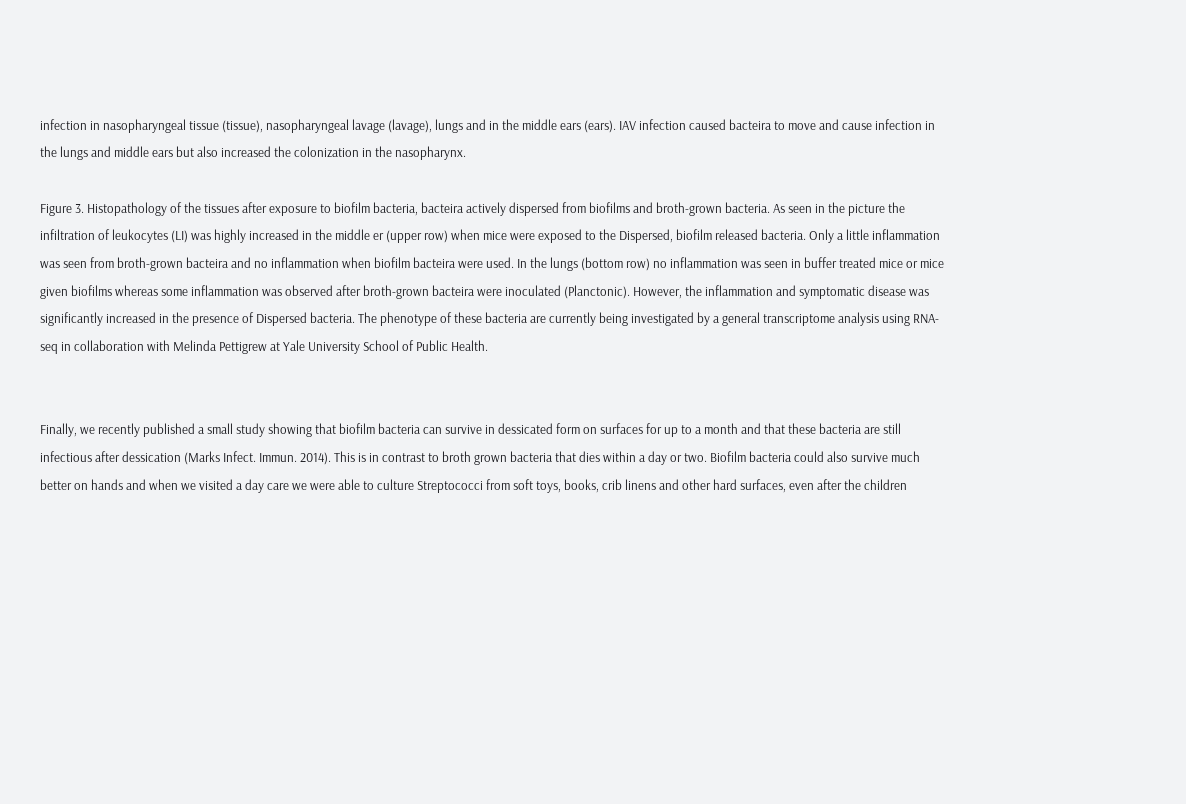infection in nasopharyngeal tissue (tissue), nasopharyngeal lavage (lavage), lungs and in the middle ears (ears). IAV infection caused bacteira to move and cause infection in the lungs and middle ears but also increased the colonization in the nasopharynx.

Figure 3. Histopathology of the tissues after exposure to biofilm bacteria, bacteira actively dispersed from biofilms and broth-grown bacteria. As seen in the picture the infiltration of leukocytes (LI) was highly increased in the middle er (upper row) when mice were exposed to the Dispersed, biofilm released bacteria. Only a little inflammation was seen from broth-grown bacteira and no inflammation when biofilm bacteira were used. In the lungs (bottom row) no inflammation was seen in buffer treated mice or mice given biofilms whereas some inflammation was observed after broth-grown bacteira were inoculated (Planctonic). However, the inflammation and symptomatic disease was significantly increased in the presence of Dispersed bacteria. The phenotype of these bacteria are currently being investigated by a general transcriptome analysis using RNA-seq in collaboration with Melinda Pettigrew at Yale University School of Public Health.


Finally, we recently published a small study showing that biofilm bacteria can survive in dessicated form on surfaces for up to a month and that these bacteria are still infectious after dessication (Marks Infect. Immun. 2014). This is in contrast to broth grown bacteria that dies within a day or two. Biofilm bacteria could also survive much better on hands and when we visited a day care we were able to culture Streptococci from soft toys, books, crib linens and other hard surfaces, even after the children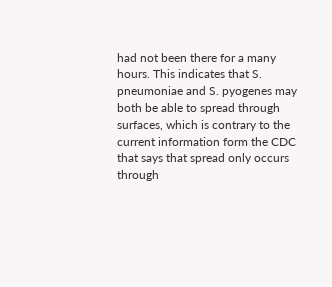had not been there for a many hours. This indicates that S. pneumoniae and S. pyogenes may both be able to spread through surfaces, which is contrary to the current information form the CDC that says that spread only occurs through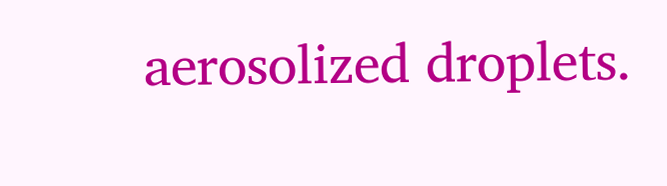aerosolized droplets.